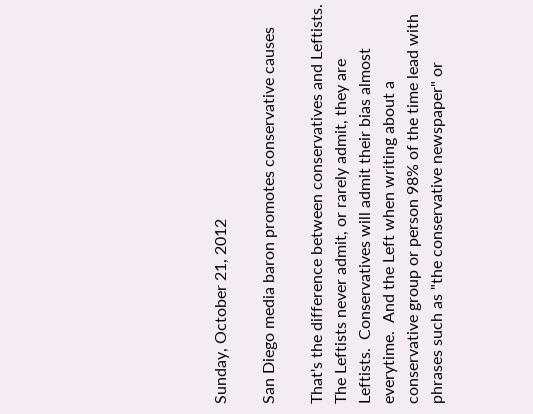Sunday, October 21, 2012

San Diego media baron promotes conservative causes

That's the difference between conservatives and Leftists.  The Leftists never admit, or rarely admit, they are Leftists.  Conservatives will admit their bias almost everytime.  And the Left when writing about a conservative group or person 98% of the time lead with phrases such as "the conservative newspaper" or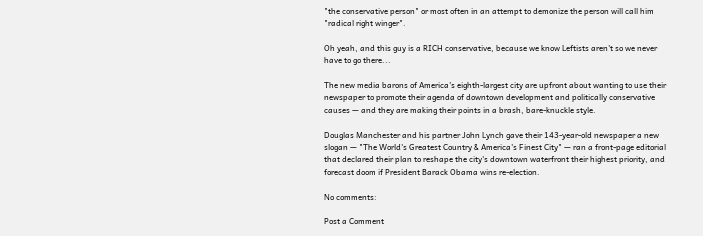"the conservative person" or most often in an attempt to demonize the person will call him "radical right winger".

Oh yeah, and this guy is a RICH conservative, because we know Leftists aren't so we never have to go there...

The new media barons of America's eighth-largest city are upfront about wanting to use their newspaper to promote their agenda of downtown development and politically conservative causes — and they are making their points in a brash, bare-knuckle style.

Douglas Manchester and his partner John Lynch gave their 143-year-old newspaper a new slogan — "The World's Greatest Country & America's Finest City" — ran a front-page editorial that declared their plan to reshape the city's downtown waterfront their highest priority, and forecast doom if President Barack Obama wins re-election.

No comments:

Post a Comment